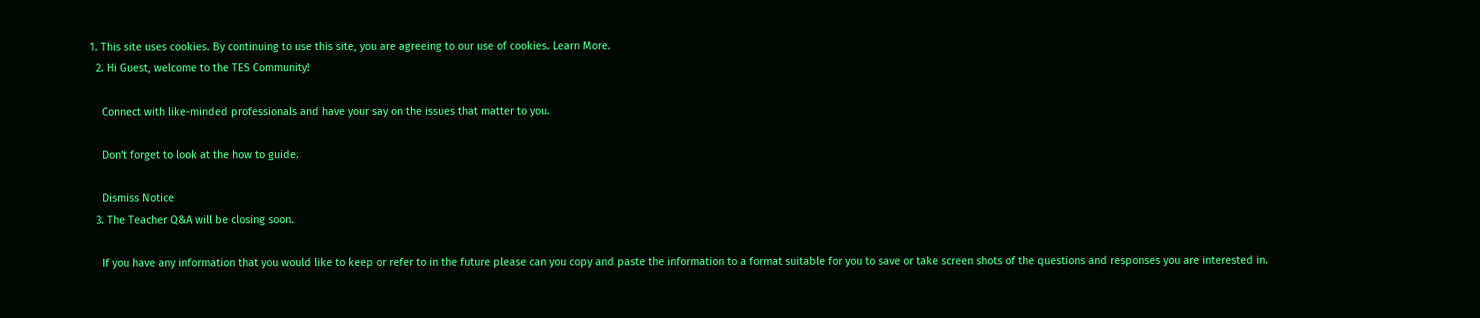1. This site uses cookies. By continuing to use this site, you are agreeing to our use of cookies. Learn More.
  2. Hi Guest, welcome to the TES Community!

    Connect with like-minded professionals and have your say on the issues that matter to you.

    Don't forget to look at the how to guide.

    Dismiss Notice
  3. The Teacher Q&A will be closing soon.

    If you have any information that you would like to keep or refer to in the future please can you copy and paste the information to a format suitable for you to save or take screen shots of the questions and responses you are interested in.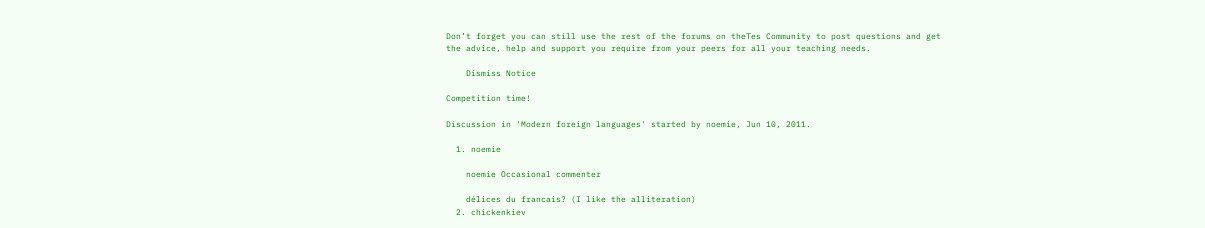Don’t forget you can still use the rest of the forums on theTes Community to post questions and get the advice, help and support you require from your peers for all your teaching needs.

    Dismiss Notice

Competition time!

Discussion in 'Modern foreign languages' started by noemie, Jun 10, 2011.

  1. noemie

    noemie Occasional commenter

    délices du francais? (I like the alliteration)
  2. chickenkiev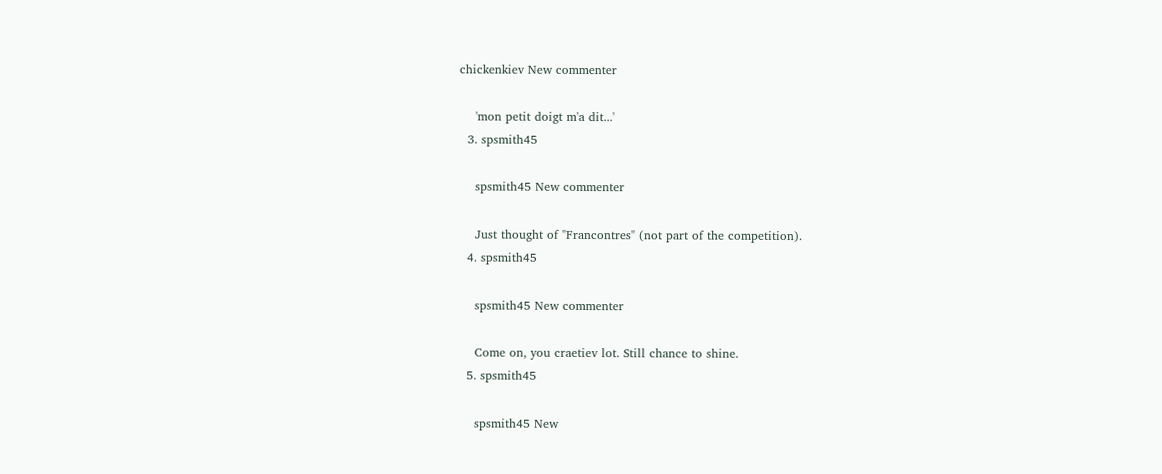chickenkiev New commenter

    'mon petit doigt m'a dit...'
  3. spsmith45

    spsmith45 New commenter

    Just thought of "Francontres" (not part of the competition).
  4. spsmith45

    spsmith45 New commenter

    Come on, you craetiev lot. Still chance to shine.
  5. spsmith45

    spsmith45 New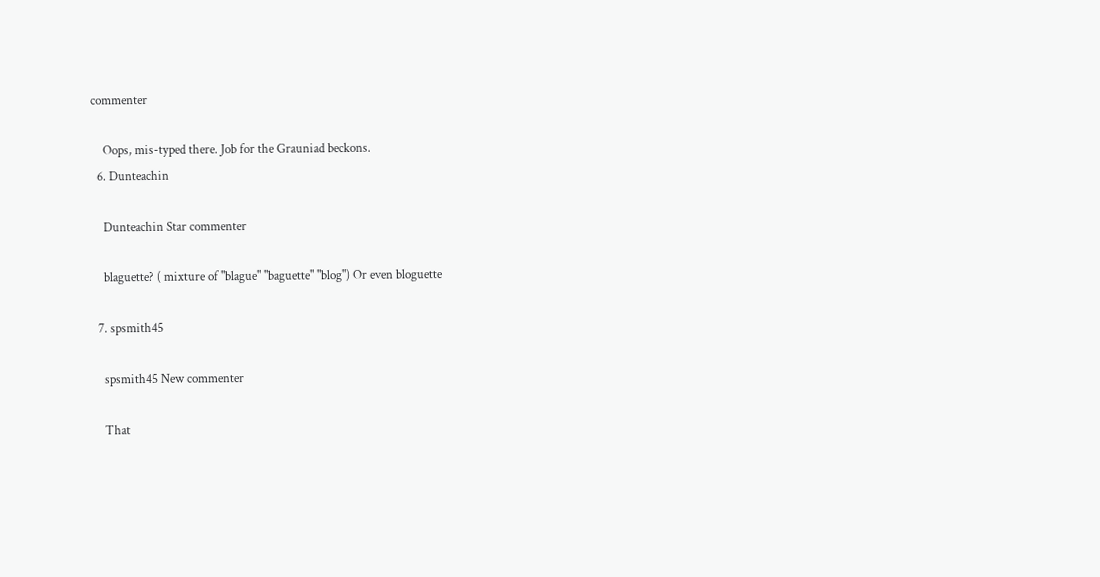commenter

    Oops, mis-typed there. Job for the Grauniad beckons.
  6. Dunteachin

    Dunteachin Star commenter

    blaguette? ( mixture of "blague" "baguette" "blog") Or even bloguette

  7. spsmith45

    spsmith45 New commenter

    That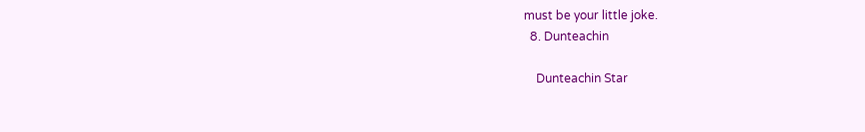must be your little joke.
  8. Dunteachin

    Dunteachin Star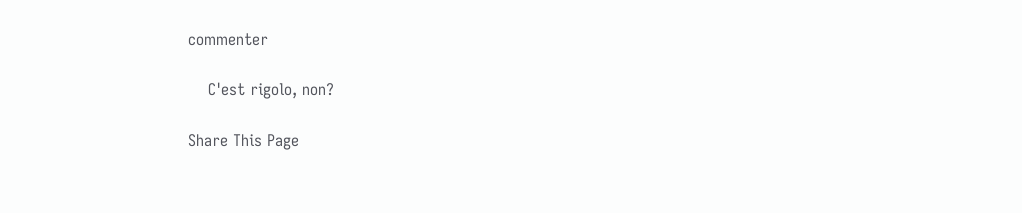commenter

    C'est rigolo, non?

Share This Page